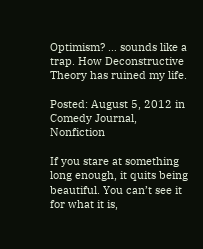Optimism? … sounds like a trap. How Deconstructive Theory has ruined my life.

Posted: August 5, 2012 in Comedy Journal, Nonfiction

If you stare at something long enough, it quits being beautiful. You can’t see it for what it is,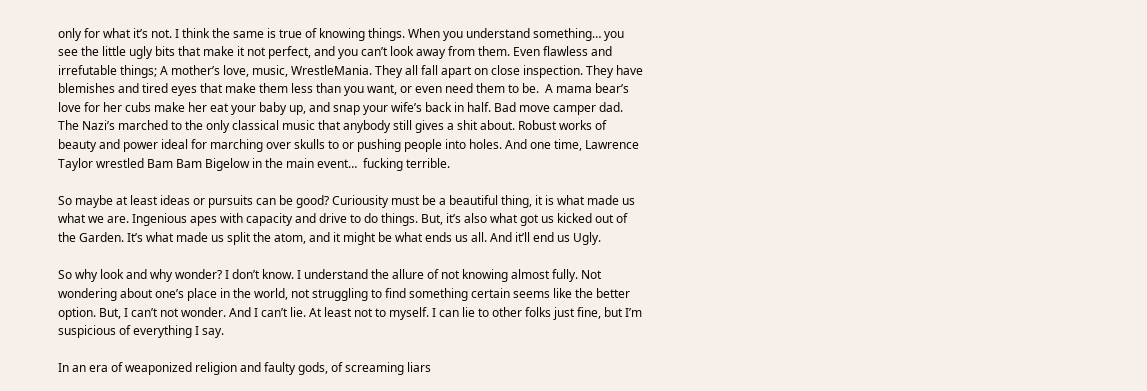only for what it’s not. I think the same is true of knowing things. When you understand something… you see the little ugly bits that make it not perfect, and you can’t look away from them. Even flawless and irrefutable things; A mother’s love, music, WrestleMania. They all fall apart on close inspection. They have blemishes and tired eyes that make them less than you want, or even need them to be.  A mama bear’s love for her cubs make her eat your baby up, and snap your wife’s back in half. Bad move camper dad. The Nazi’s marched to the only classical music that anybody still gives a shit about. Robust works of beauty and power ideal for marching over skulls to or pushing people into holes. And one time, Lawrence Taylor wrestled Bam Bam Bigelow in the main event…  fucking terrible.

So maybe at least ideas or pursuits can be good? Curiousity must be a beautiful thing, it is what made us what we are. Ingenious apes with capacity and drive to do things. But, it’s also what got us kicked out of the Garden. It’s what made us split the atom, and it might be what ends us all. And it’ll end us Ugly.

So why look and why wonder? I don’t know. I understand the allure of not knowing almost fully. Not wondering about one’s place in the world, not struggling to find something certain seems like the better option. But, I can’t not wonder. And I can’t lie. At least not to myself. I can lie to other folks just fine, but I’m suspicious of everything I say.

In an era of weaponized religion and faulty gods, of screaming liars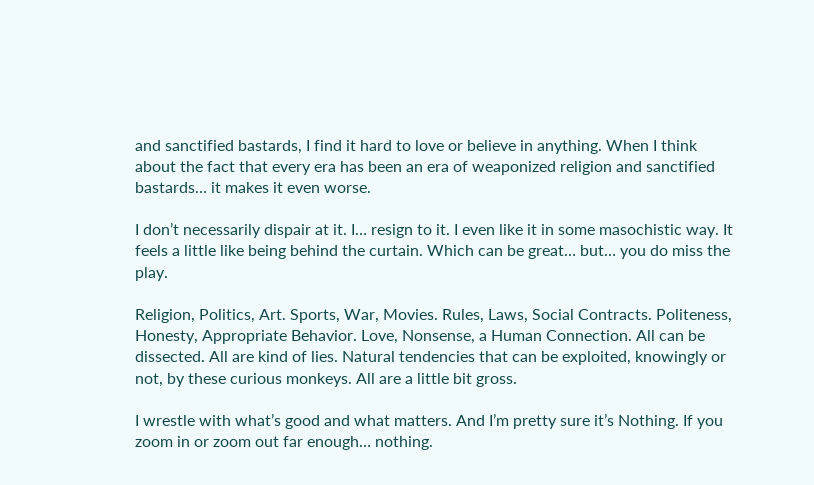and sanctified bastards, I find it hard to love or believe in anything. When I think about the fact that every era has been an era of weaponized religion and sanctified bastards… it makes it even worse.

I don’t necessarily dispair at it. I… resign to it. I even like it in some masochistic way. It feels a little like being behind the curtain. Which can be great… but… you do miss the play.

Religion, Politics, Art. Sports, War, Movies. Rules, Laws, Social Contracts. Politeness, Honesty, Appropriate Behavior. Love, Nonsense, a Human Connection. All can be dissected. All are kind of lies. Natural tendencies that can be exploited, knowingly or not, by these curious monkeys. All are a little bit gross.

I wrestle with what’s good and what matters. And I’m pretty sure it’s Nothing. If you zoom in or zoom out far enough… nothing.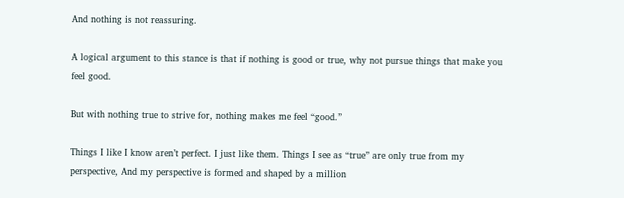And nothing is not reassuring.

A logical argument to this stance is that if nothing is good or true, why not pursue things that make you feel good.

But with nothing true to strive for, nothing makes me feel “good.”

Things I like I know aren’t perfect. I just like them. Things I see as “true” are only true from my perspective, And my perspective is formed and shaped by a million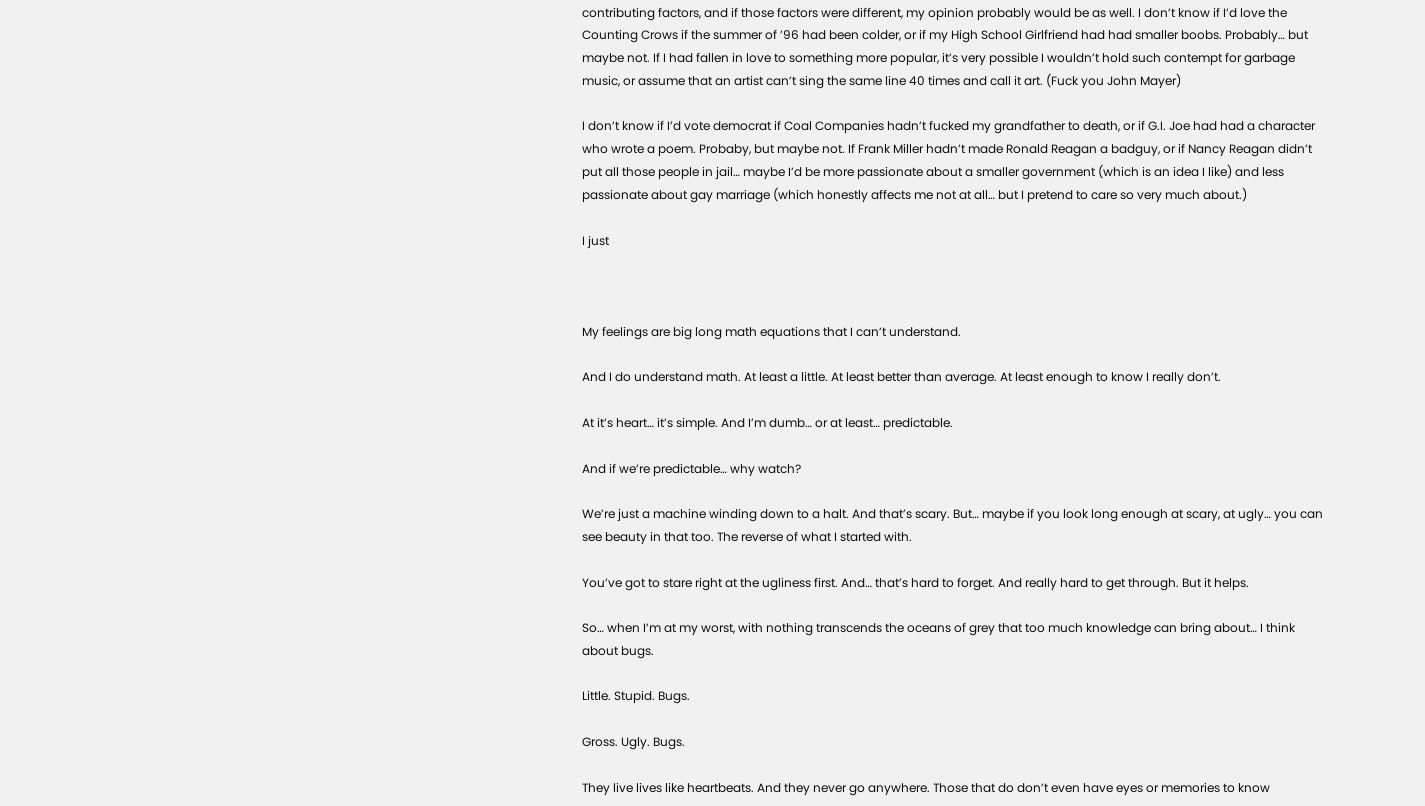contributing factors, and if those factors were different, my opinion probably would be as well. I don’t know if I’d love the Counting Crows if the summer of ’96 had been colder, or if my High School Girlfriend had had smaller boobs. Probably… but maybe not. If I had fallen in love to something more popular, it’s very possible I wouldn’t hold such contempt for garbage music, or assume that an artist can’t sing the same line 40 times and call it art. (Fuck you John Mayer)

I don’t know if I’d vote democrat if Coal Companies hadn’t fucked my grandfather to death, or if G.I. Joe had had a character who wrote a poem. Probaby, but maybe not. If Frank Miller hadn’t made Ronald Reagan a badguy, or if Nancy Reagan didn’t put all those people in jail… maybe I’d be more passionate about a smaller government (which is an idea I like) and less passionate about gay marriage (which honestly affects me not at all… but I pretend to care so very much about.)

I just



My feelings are big long math equations that I can’t understand.

And I do understand math. At least a little. At least better than average. At least enough to know I really don’t.

At it’s heart… it’s simple. And I’m dumb… or at least… predictable.

And if we’re predictable… why watch?

We’re just a machine winding down to a halt. And that’s scary. But… maybe if you look long enough at scary, at ugly… you can see beauty in that too. The reverse of what I started with.

You’ve got to stare right at the ugliness first. And… that’s hard to forget. And really hard to get through. But it helps.

So… when I’m at my worst, with nothing transcends the oceans of grey that too much knowledge can bring about… I think about bugs.

Little. Stupid. Bugs.

Gross. Ugly. Bugs.

They live lives like heartbeats. And they never go anywhere. Those that do don’t even have eyes or memories to know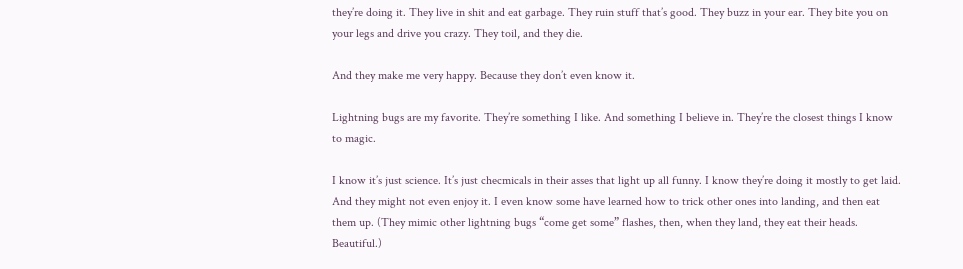they’re doing it. They live in shit and eat garbage. They ruin stuff that’s good. They buzz in your ear. They bite you on your legs and drive you crazy. They toil, and they die.

And they make me very happy. Because they don’t even know it.

Lightning bugs are my favorite. They’re something I like. And something I believe in. They’re the closest things I know to magic.

I know it’s just science. It’s just checmicals in their asses that light up all funny. I know they’re doing it mostly to get laid. And they might not even enjoy it. I even know some have learned how to trick other ones into landing, and then eat them up. (They mimic other lightning bugs “come get some” flashes, then, when they land, they eat their heads. Beautiful.)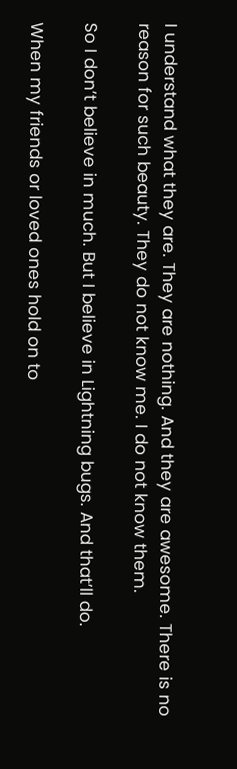I understand what they are. They are nothing. And they are awesome. There is no reason for such beauty. They do not know me. I do not know them.

So I don’t believe in much. But I believe in Lightning bugs. And that’ll do.

When my friends or loved ones hold on to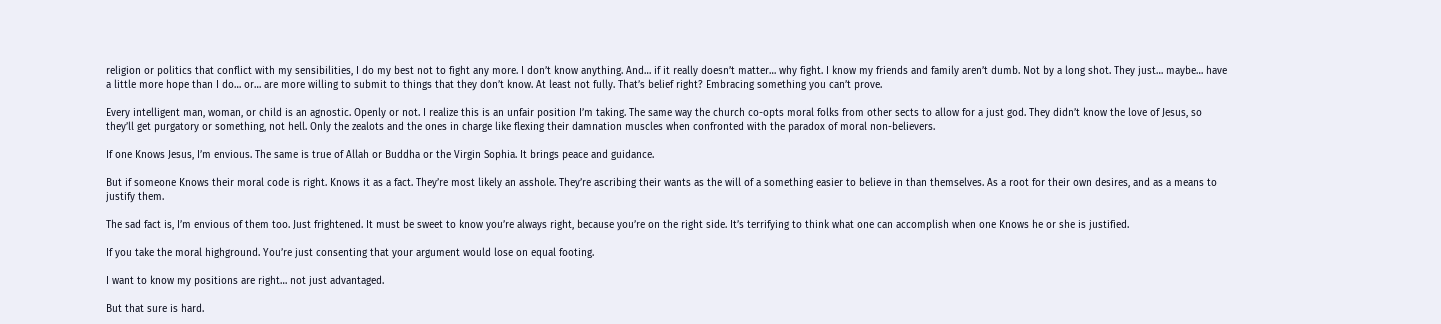religion or politics that conflict with my sensibilities, I do my best not to fight any more. I don’t know anything. And… if it really doesn’t matter… why fight. I know my friends and family aren’t dumb. Not by a long shot. They just… maybe… have a little more hope than I do… or… are more willing to submit to things that they don’t know. At least not fully. That’s belief right? Embracing something you can’t prove.

Every intelligent man, woman, or child is an agnostic. Openly or not. I realize this is an unfair position I’m taking. The same way the church co-opts moral folks from other sects to allow for a just god. They didn’t know the love of Jesus, so they’ll get purgatory or something, not hell. Only the zealots and the ones in charge like flexing their damnation muscles when confronted with the paradox of moral non-believers.

If one Knows Jesus, I’m envious. The same is true of Allah or Buddha or the Virgin Sophia. It brings peace and guidance.

But if someone Knows their moral code is right. Knows it as a fact. They’re most likely an asshole. They’re ascribing their wants as the will of a something easier to believe in than themselves. As a root for their own desires, and as a means to justify them.

The sad fact is, I’m envious of them too. Just frightened. It must be sweet to know you’re always right, because you’re on the right side. It’s terrifying to think what one can accomplish when one Knows he or she is justified.

If you take the moral highground. You’re just consenting that your argument would lose on equal footing.

I want to know my positions are right… not just advantaged.

But that sure is hard.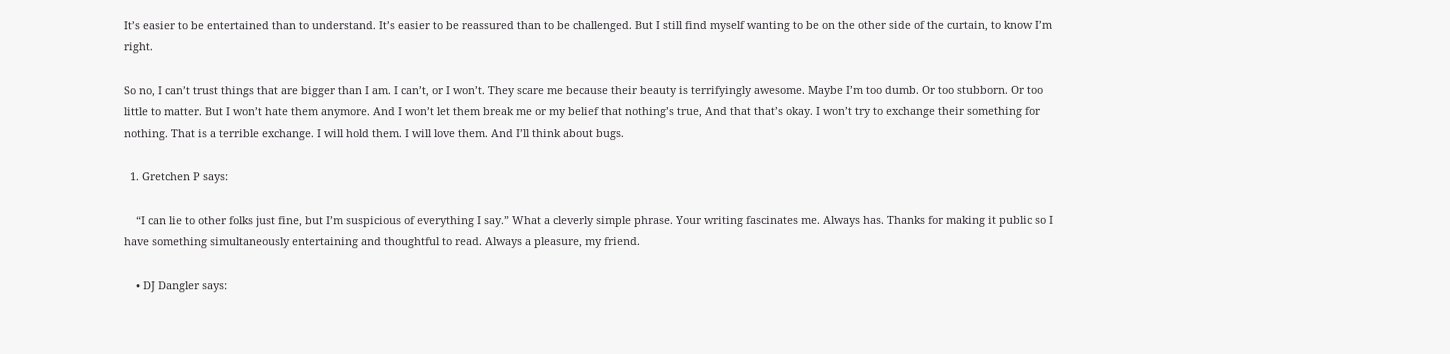It’s easier to be entertained than to understand. It’s easier to be reassured than to be challenged. But I still find myself wanting to be on the other side of the curtain, to know I’m right.

So no, I can’t trust things that are bigger than I am. I can’t, or I won’t. They scare me because their beauty is terrifyingly awesome. Maybe I’m too dumb. Or too stubborn. Or too little to matter. But I won’t hate them anymore. And I won’t let them break me or my belief that nothing’s true, And that that’s okay. I won’t try to exchange their something for nothing. That is a terrible exchange. I will hold them. I will love them. And I’ll think about bugs.

  1. Gretchen P says:

    “I can lie to other folks just fine, but I’m suspicious of everything I say.” What a cleverly simple phrase. Your writing fascinates me. Always has. Thanks for making it public so I have something simultaneously entertaining and thoughtful to read. Always a pleasure, my friend.

    • DJ Dangler says: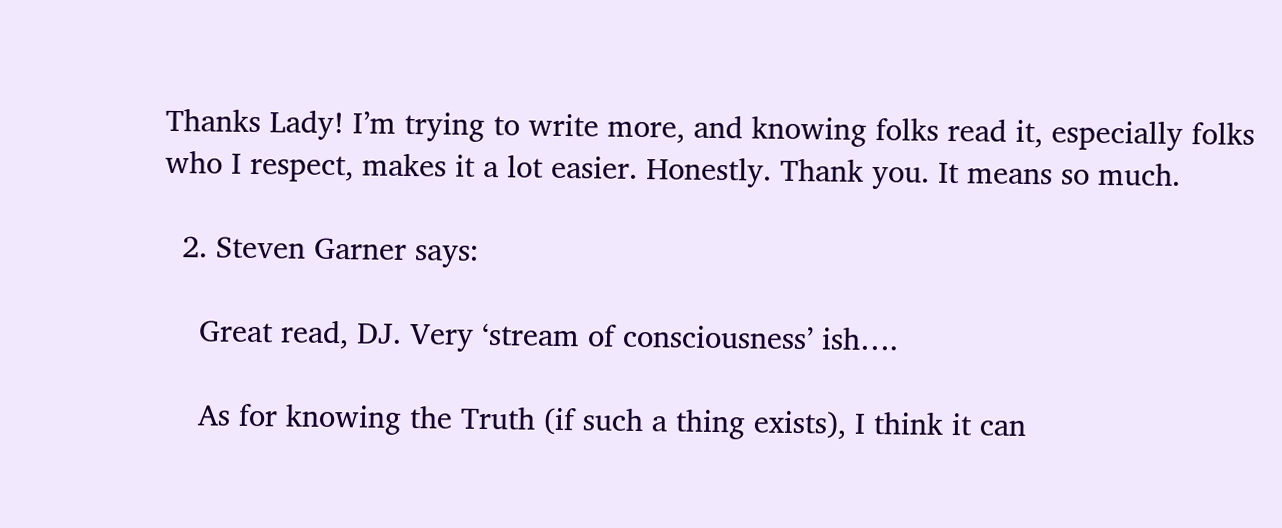Thanks Lady! I’m trying to write more, and knowing folks read it, especially folks who I respect, makes it a lot easier. Honestly. Thank you. It means so much.

  2. Steven Garner says:

    Great read, DJ. Very ‘stream of consciousness’ ish….

    As for knowing the Truth (if such a thing exists), I think it can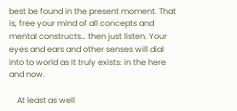best be found in the present moment. That is, free your mind of all concepts and mental constructs… then just listen. Your eyes and ears and other senses will dial into to world as it truly exists: in the here and now.

    At least as well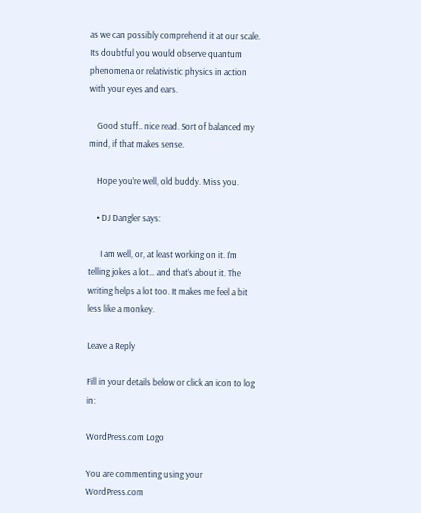as we can possibly comprehend it at our scale. Its doubtful you would observe quantum phenomena or relativistic physics in action with your eyes and ears.

    Good stuff.. nice read. Sort of balanced my mind, if that makes sense.

    Hope you’re well, old buddy. Miss you.

    • DJ Dangler says:

      I am well, or, at least working on it. I’m telling jokes a lot… and that’s about it. The writing helps a lot too. It makes me feel a bit less like a monkey.

Leave a Reply

Fill in your details below or click an icon to log in:

WordPress.com Logo

You are commenting using your WordPress.com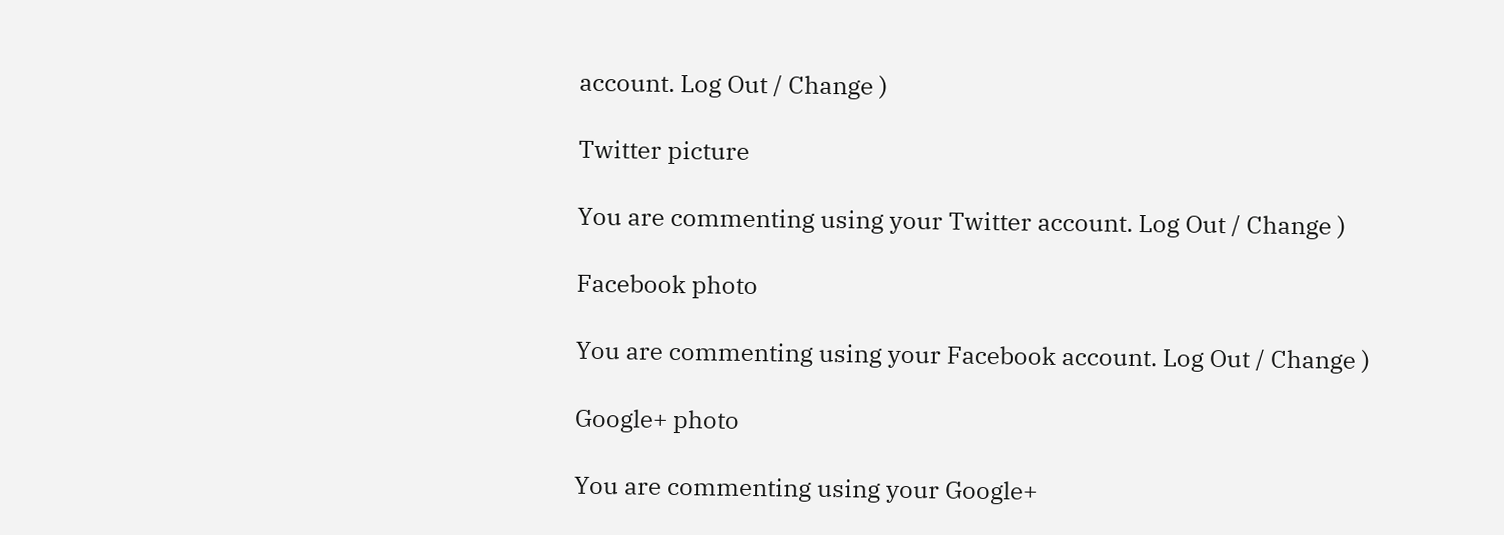account. Log Out / Change )

Twitter picture

You are commenting using your Twitter account. Log Out / Change )

Facebook photo

You are commenting using your Facebook account. Log Out / Change )

Google+ photo

You are commenting using your Google+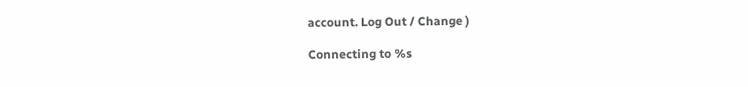account. Log Out / Change )

Connecting to %s